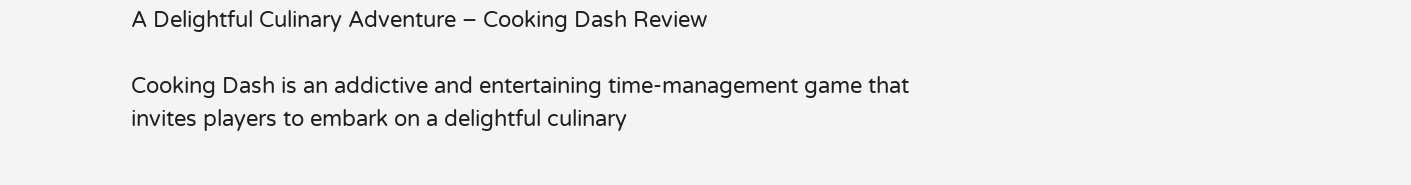A Delightful Culinary Adventure – Cooking Dash Review

Cooking Dash is an addictive and entertaining time-management game that invites players to embark on a delightful culinary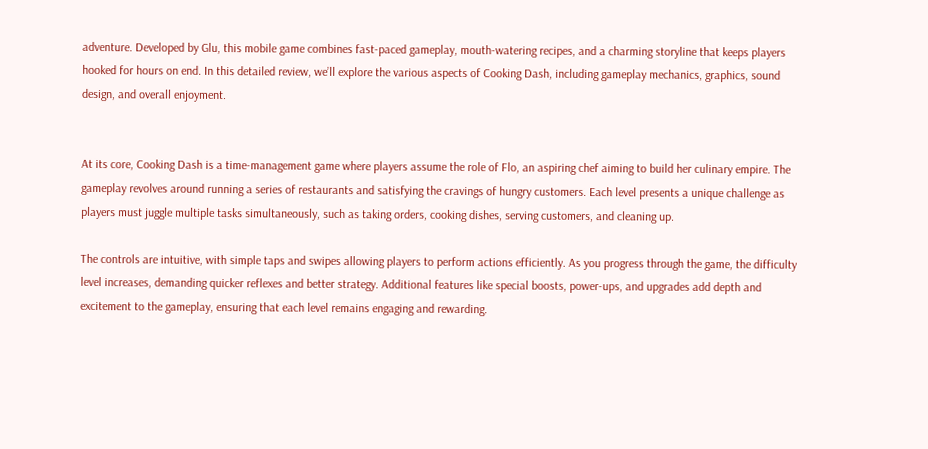adventure. Developed by Glu, this mobile game combines fast-paced gameplay, mouth-watering recipes, and a charming storyline that keeps players hooked for hours on end. In this detailed review, we’ll explore the various aspects of Cooking Dash, including gameplay mechanics, graphics, sound design, and overall enjoyment.


At its core, Cooking Dash is a time-management game where players assume the role of Flo, an aspiring chef aiming to build her culinary empire. The gameplay revolves around running a series of restaurants and satisfying the cravings of hungry customers. Each level presents a unique challenge as players must juggle multiple tasks simultaneously, such as taking orders, cooking dishes, serving customers, and cleaning up.

The controls are intuitive, with simple taps and swipes allowing players to perform actions efficiently. As you progress through the game, the difficulty level increases, demanding quicker reflexes and better strategy. Additional features like special boosts, power-ups, and upgrades add depth and excitement to the gameplay, ensuring that each level remains engaging and rewarding.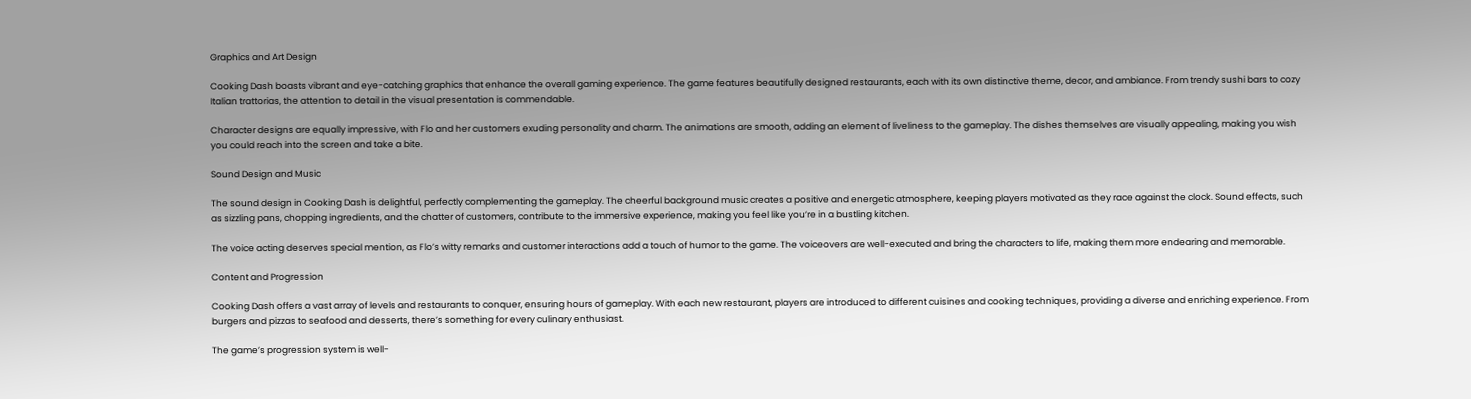Graphics and Art Design

Cooking Dash boasts vibrant and eye-catching graphics that enhance the overall gaming experience. The game features beautifully designed restaurants, each with its own distinctive theme, decor, and ambiance. From trendy sushi bars to cozy Italian trattorias, the attention to detail in the visual presentation is commendable.

Character designs are equally impressive, with Flo and her customers exuding personality and charm. The animations are smooth, adding an element of liveliness to the gameplay. The dishes themselves are visually appealing, making you wish you could reach into the screen and take a bite.

Sound Design and Music

The sound design in Cooking Dash is delightful, perfectly complementing the gameplay. The cheerful background music creates a positive and energetic atmosphere, keeping players motivated as they race against the clock. Sound effects, such as sizzling pans, chopping ingredients, and the chatter of customers, contribute to the immersive experience, making you feel like you’re in a bustling kitchen.

The voice acting deserves special mention, as Flo’s witty remarks and customer interactions add a touch of humor to the game. The voiceovers are well-executed and bring the characters to life, making them more endearing and memorable.

Content and Progression

Cooking Dash offers a vast array of levels and restaurants to conquer, ensuring hours of gameplay. With each new restaurant, players are introduced to different cuisines and cooking techniques, providing a diverse and enriching experience. From burgers and pizzas to seafood and desserts, there’s something for every culinary enthusiast.

The game’s progression system is well-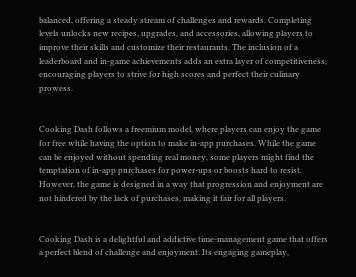balanced, offering a steady stream of challenges and rewards. Completing levels unlocks new recipes, upgrades, and accessories, allowing players to improve their skills and customize their restaurants. The inclusion of a leaderboard and in-game achievements adds an extra layer of competitiveness, encouraging players to strive for high scores and perfect their culinary prowess.


Cooking Dash follows a freemium model, where players can enjoy the game for free while having the option to make in-app purchases. While the game can be enjoyed without spending real money, some players might find the temptation of in-app purchases for power-ups or boosts hard to resist. However, the game is designed in a way that progression and enjoyment are not hindered by the lack of purchases, making it fair for all players.


Cooking Dash is a delightful and addictive time-management game that offers a perfect blend of challenge and enjoyment. Its engaging gameplay,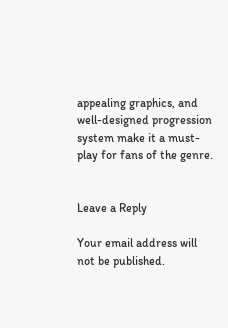appealing graphics, and well-designed progression system make it a must-play for fans of the genre.


Leave a Reply

Your email address will not be published.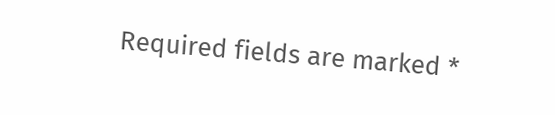Required fields are marked *